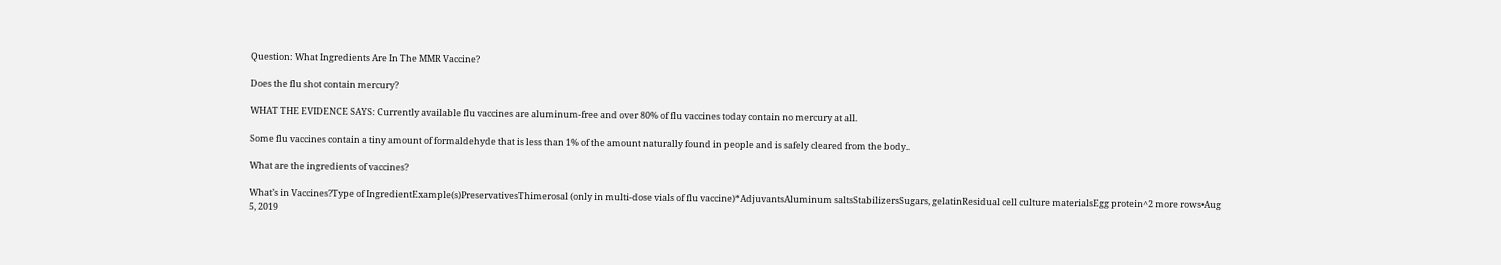Question: What Ingredients Are In The MMR Vaccine?

Does the flu shot contain mercury?

WHAT THE EVIDENCE SAYS: Currently available flu vaccines are aluminum-free and over 80% of flu vaccines today contain no mercury at all.

Some flu vaccines contain a tiny amount of formaldehyde that is less than 1% of the amount naturally found in people and is safely cleared from the body..

What are the ingredients of vaccines?

What’s in Vaccines?Type of IngredientExample(s)PreservativesThimerosal (only in multi-dose vials of flu vaccine)*AdjuvantsAluminum saltsStabilizersSugars, gelatinResidual cell culture materialsEgg protein^2 more rows•Aug 5, 2019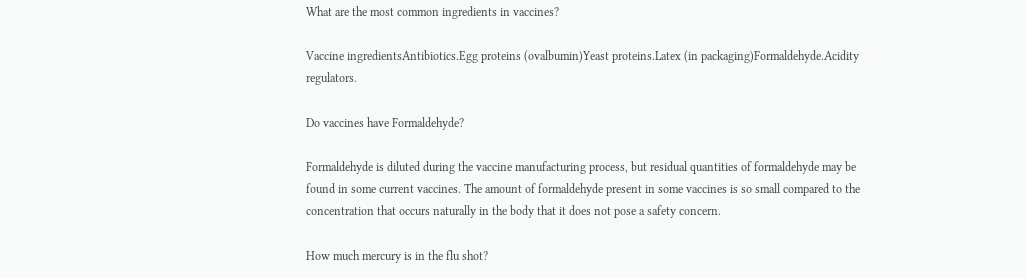What are the most common ingredients in vaccines?

Vaccine ingredientsAntibiotics.Egg proteins (ovalbumin)Yeast proteins.Latex (in packaging)Formaldehyde.Acidity regulators.

Do vaccines have Formaldehyde?

Formaldehyde is diluted during the vaccine manufacturing process, but residual quantities of formaldehyde may be found in some current vaccines. The amount of formaldehyde present in some vaccines is so small compared to the concentration that occurs naturally in the body that it does not pose a safety concern.

How much mercury is in the flu shot?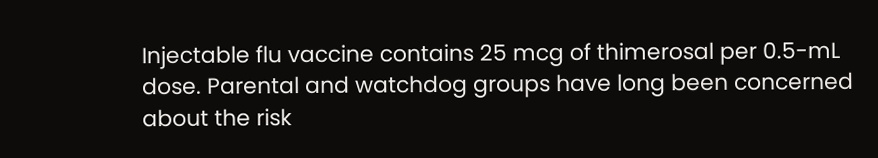Injectable flu vaccine contains 25 mcg of thimerosal per 0.5-mL dose. Parental and watchdog groups have long been concerned about the risk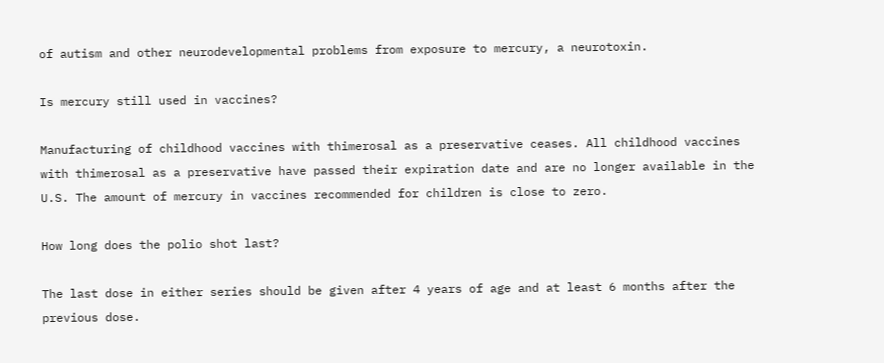of autism and other neurodevelopmental problems from exposure to mercury, a neurotoxin.

Is mercury still used in vaccines?

Manufacturing of childhood vaccines with thimerosal as a preservative ceases. All childhood vaccines with thimerosal as a preservative have passed their expiration date and are no longer available in the U.S. The amount of mercury in vaccines recommended for children is close to zero.

How long does the polio shot last?

The last dose in either series should be given after 4 years of age and at least 6 months after the previous dose.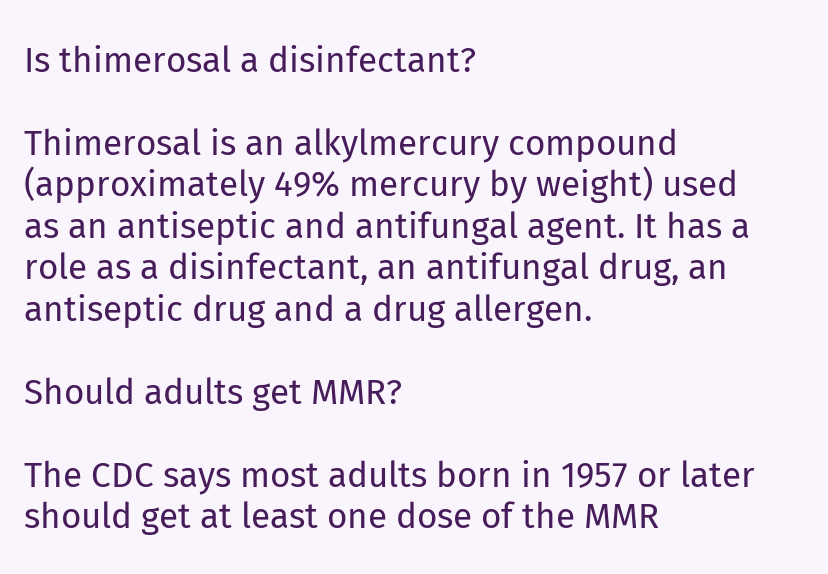Is thimerosal a disinfectant?

Thimerosal is an alkylmercury compound (approximately 49% mercury by weight) used as an antiseptic and antifungal agent. It has a role as a disinfectant, an antifungal drug, an antiseptic drug and a drug allergen.

Should adults get MMR?

The CDC says most adults born in 1957 or later should get at least one dose of the MMR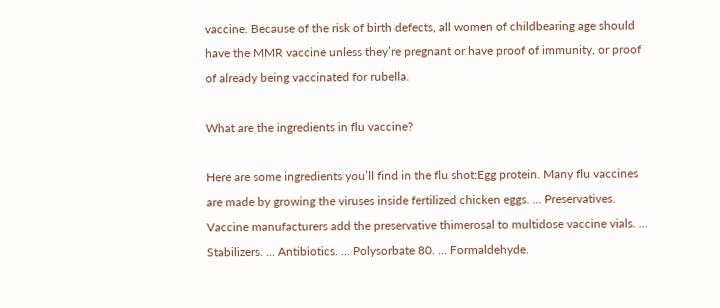vaccine. Because of the risk of birth defects, all women of childbearing age should have the MMR vaccine unless they’re pregnant or have proof of immunity, or proof of already being vaccinated for rubella.

What are the ingredients in flu vaccine?

Here are some ingredients you’ll find in the flu shot:Egg protein. Many flu vaccines are made by growing the viruses inside fertilized chicken eggs. … Preservatives. Vaccine manufacturers add the preservative thimerosal to multidose vaccine vials. … Stabilizers. … Antibiotics. … Polysorbate 80. … Formaldehyde.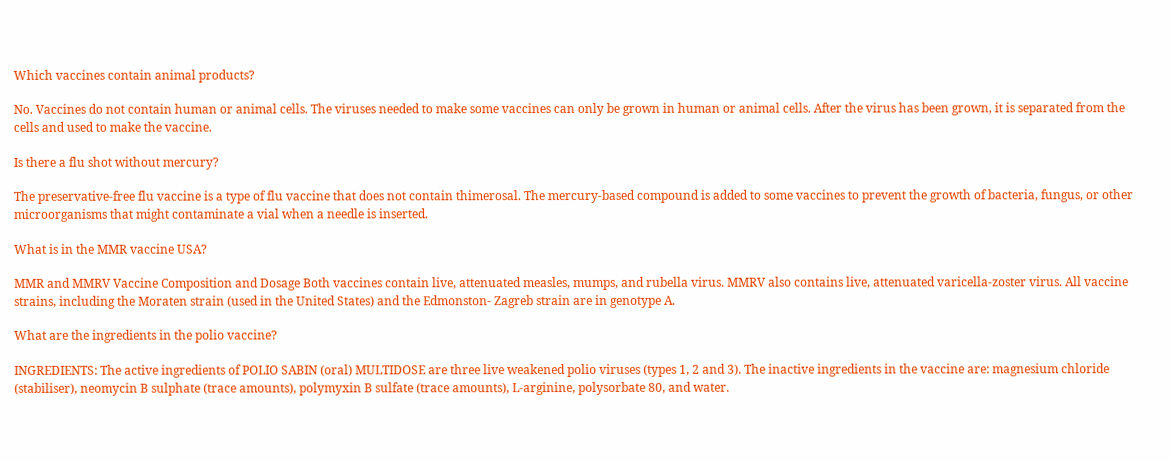Which vaccines contain animal products?

No. Vaccines do not contain human or animal cells. The viruses needed to make some vaccines can only be grown in human or animal cells. After the virus has been grown, it is separated from the cells and used to make the vaccine.

Is there a flu shot without mercury?

The preservative-free flu vaccine is a type of flu vaccine that does not contain thimerosal. The mercury-based compound is added to some vaccines to prevent the growth of bacteria, fungus, or other microorganisms that might contaminate a vial when a needle is inserted.

What is in the MMR vaccine USA?

MMR and MMRV Vaccine Composition and Dosage Both vaccines contain live, attenuated measles, mumps, and rubella virus. MMRV also contains live, attenuated varicella-zoster virus. All vaccine strains, including the Moraten strain (used in the United States) and the Edmonston- Zagreb strain are in genotype A.

What are the ingredients in the polio vaccine?

INGREDIENTS: The active ingredients of POLIO SABIN (oral) MULTIDOSE are three live weakened polio viruses (types 1, 2 and 3). The inactive ingredients in the vaccine are: magnesium chloride (stabiliser), neomycin B sulphate (trace amounts), polymyxin B sulfate (trace amounts), L-arginine, polysorbate 80, and water.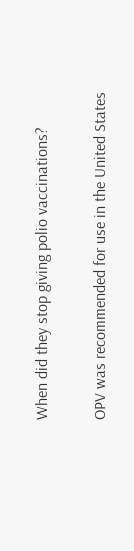When did they stop giving polio vaccinations?

OPV was recommended for use in the United States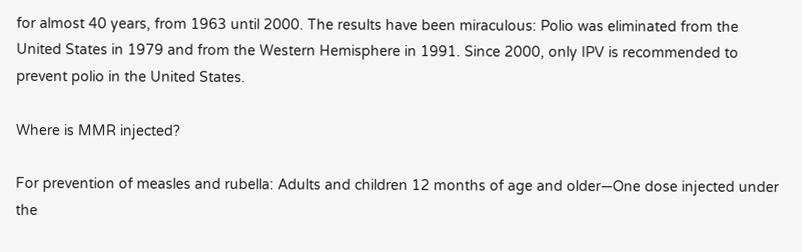for almost 40 years, from 1963 until 2000. The results have been miraculous: Polio was eliminated from the United States in 1979 and from the Western Hemisphere in 1991. Since 2000, only IPV is recommended to prevent polio in the United States.

Where is MMR injected?

For prevention of measles and rubella: Adults and children 12 months of age and older—One dose injected under the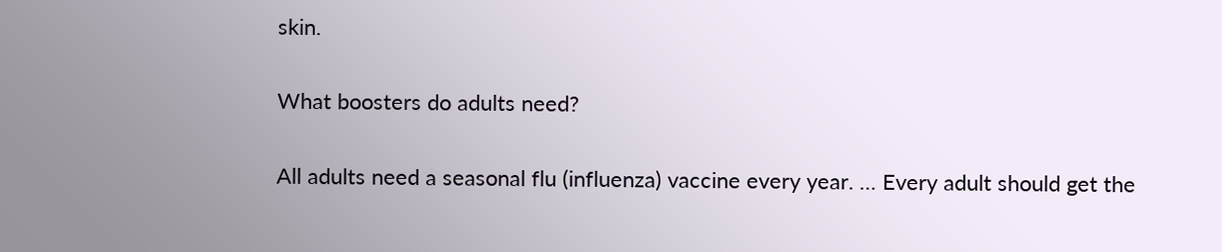skin.

What boosters do adults need?

All adults need a seasonal flu (influenza) vaccine every year. … Every adult should get the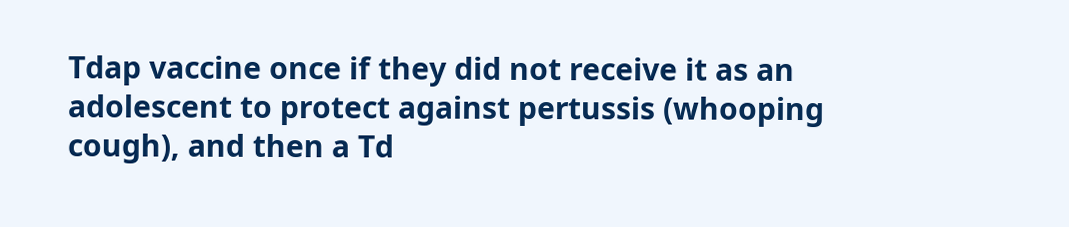Tdap vaccine once if they did not receive it as an adolescent to protect against pertussis (whooping cough), and then a Td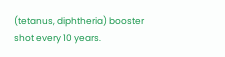(tetanus, diphtheria) booster shot every 10 years.